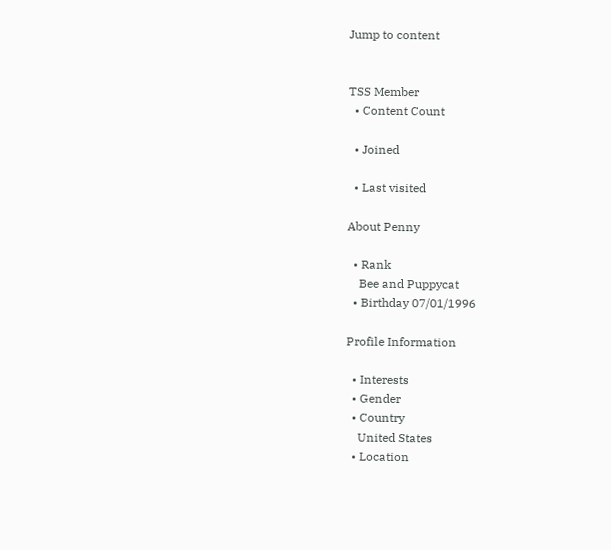Jump to content


TSS Member
  • Content Count

  • Joined

  • Last visited

About Penny

  • Rank
    Bee and Puppycat
  • Birthday 07/01/1996

Profile Information

  • Interests
  • Gender
  • Country
    United States
  • Location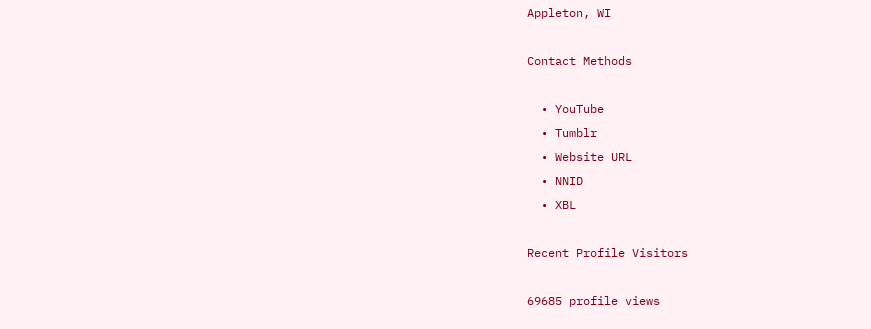Appleton, WI

Contact Methods

  • YouTube
  • Tumblr
  • Website URL
  • NNID
  • XBL

Recent Profile Visitors

69685 profile views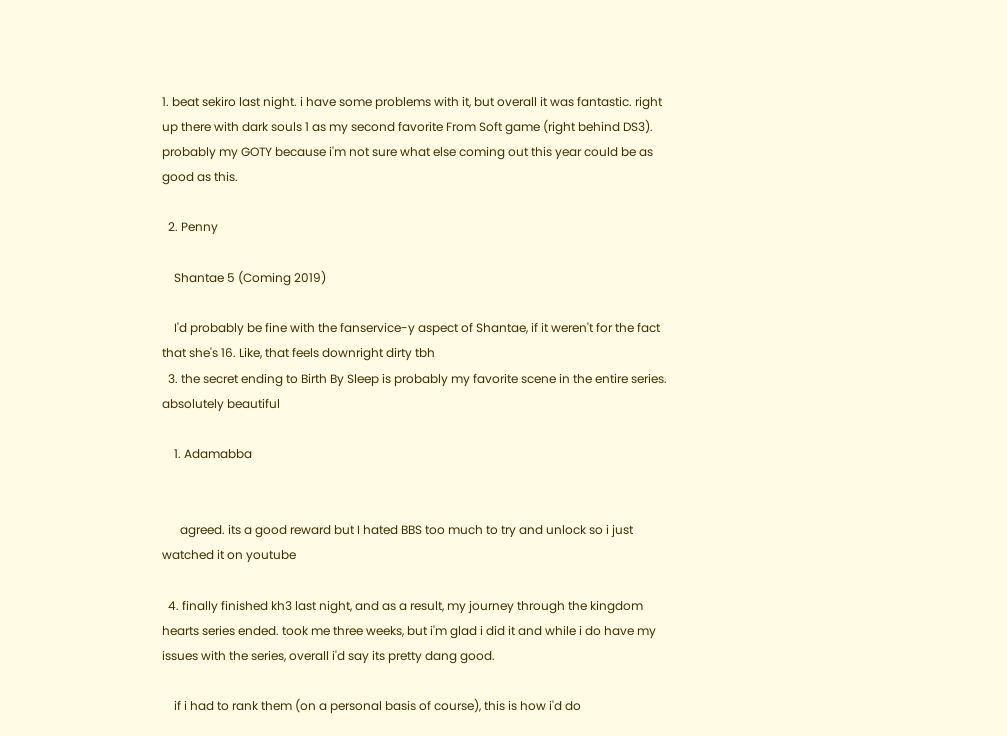1. beat sekiro last night. i have some problems with it, but overall it was fantastic. right up there with dark souls 1 as my second favorite From Soft game (right behind DS3). probably my GOTY because i'm not sure what else coming out this year could be as good as this.

  2. Penny

    Shantae 5 (Coming 2019)

    I'd probably be fine with the fanservice-y aspect of Shantae, if it weren't for the fact that she's 16. Like, that feels downright dirty tbh
  3. the secret ending to Birth By Sleep is probably my favorite scene in the entire series. absolutely beautiful

    1. Adamabba


      agreed. its a good reward but I hated BBS too much to try and unlock so i just watched it on youtube

  4. finally finished kh3 last night, and as a result, my journey through the kingdom hearts series ended. took me three weeks, but i'm glad i did it and while i do have my issues with the series, overall i'd say its pretty dang good.

    if i had to rank them (on a personal basis of course), this is how i'd do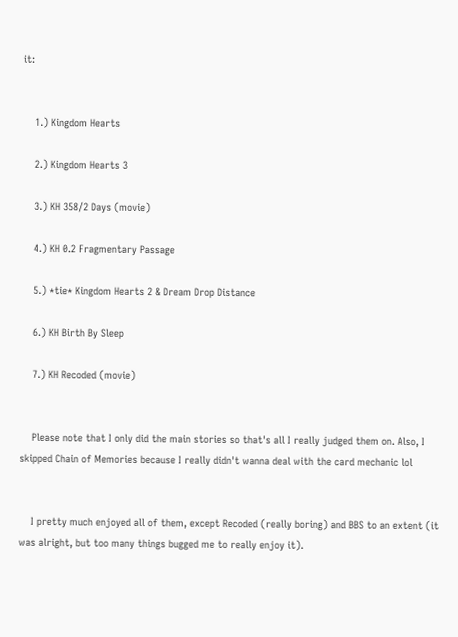it:


    1.) Kingdom Hearts

    2.) Kingdom Hearts 3

    3.) KH 358/2 Days (movie)

    4.) KH 0.2 Fragmentary Passage

    5.) *tie* Kingdom Hearts 2 & Dream Drop Distance

    6.) KH Birth By Sleep

    7.) KH Recoded (movie)


    Please note that I only did the main stories so that's all I really judged them on. Also, I skipped Chain of Memories because I really didn't wanna deal with the card mechanic lol


    I pretty much enjoyed all of them, except Recoded (really boring) and BBS to an extent (it was alright, but too many things bugged me to really enjoy it).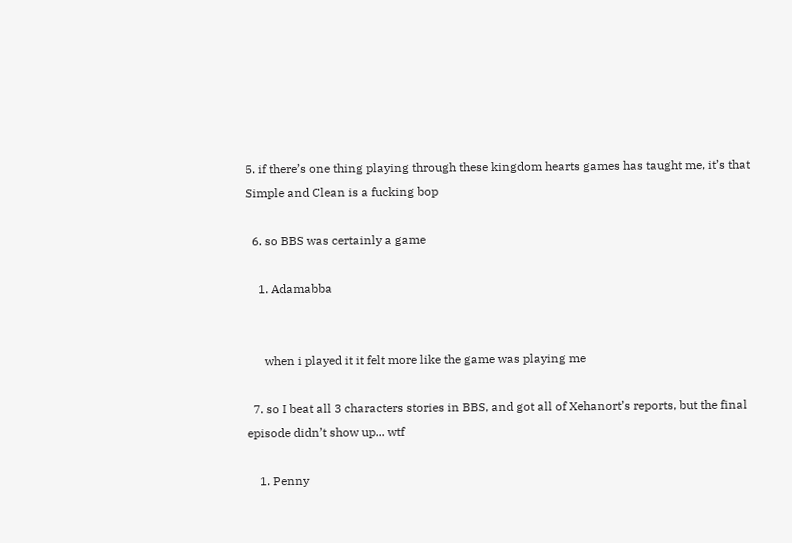5. if there’s one thing playing through these kingdom hearts games has taught me, it’s that Simple and Clean is a fucking bop

  6. so BBS was certainly a game

    1. Adamabba


      when i played it it felt more like the game was playing me

  7. so I beat all 3 characters stories in BBS, and got all of Xehanort’s reports, but the final episode didn’t show up... wtf

    1. Penny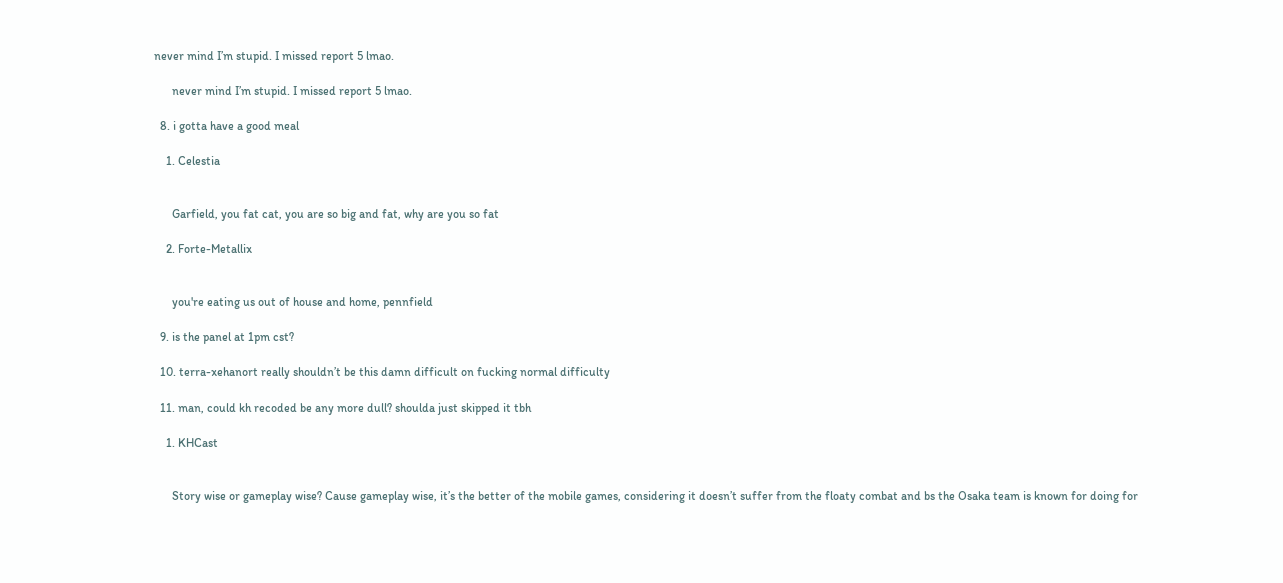never mind I’m stupid. I missed report 5 lmao.

      never mind I’m stupid. I missed report 5 lmao.

  8. i gotta have a good meal

    1. Celestia


      Garfield, you fat cat, you are so big and fat, why are you so fat

    2. Forte-Metallix


      you're eating us out of house and home, pennfield

  9. is the panel at 1pm cst?

  10. terra-xehanort really shouldn’t be this damn difficult on fucking normal difficulty

  11. man, could kh recoded be any more dull? shoulda just skipped it tbh

    1. KHCast


      Story wise or gameplay wise? Cause gameplay wise, it’s the better of the mobile games, considering it doesn’t suffer from the floaty combat and bs the Osaka team is known for doing for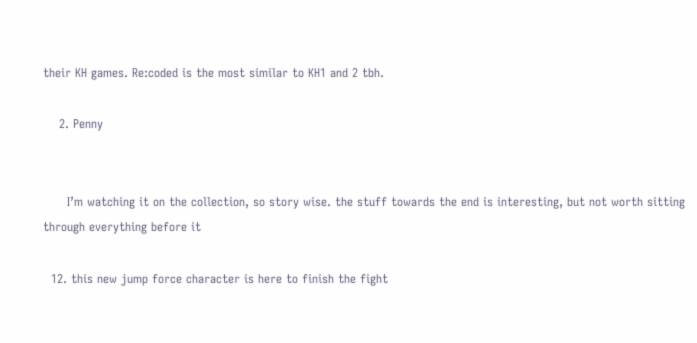their KH games. Re:coded is the most similar to KH1 and 2 tbh.

    2. Penny


      I’m watching it on the collection, so story wise. the stuff towards the end is interesting, but not worth sitting through everything before it

  12. this new jump force character is here to finish the fight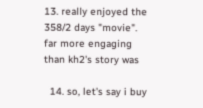13. really enjoyed the 358/2 days "movie". far more engaging than kh2's story was

  14. so, let's say i buy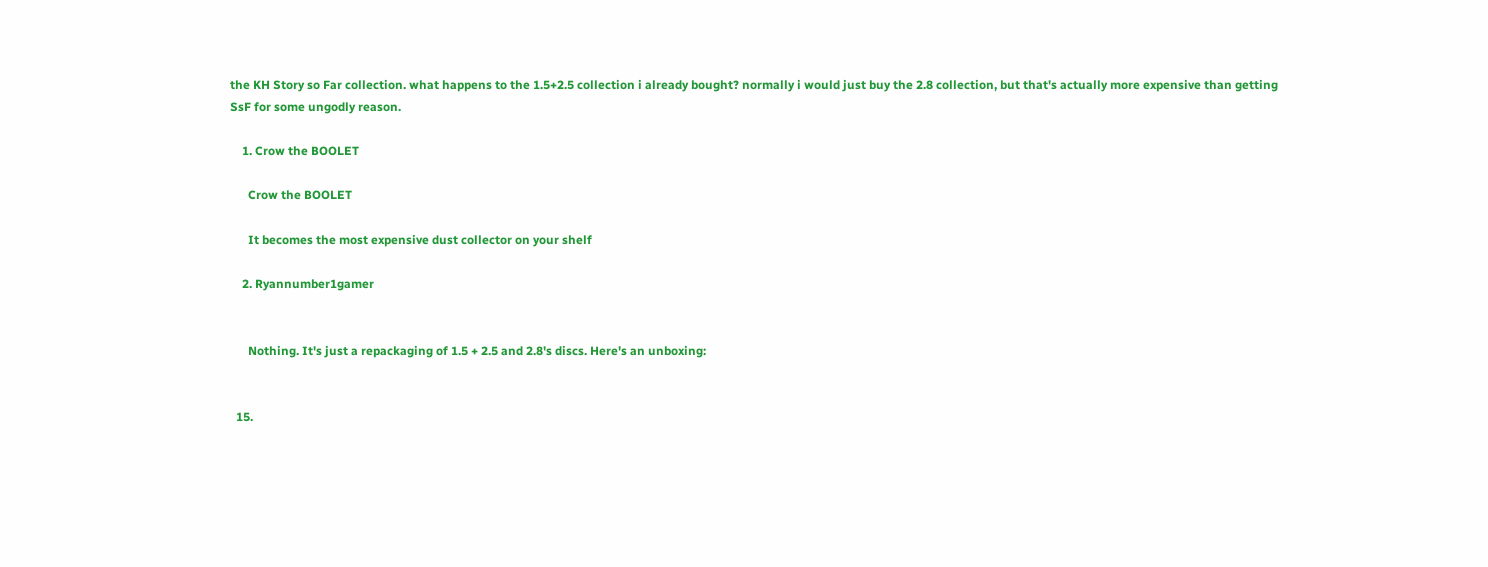the KH Story so Far collection. what happens to the 1.5+2.5 collection i already bought? normally i would just buy the 2.8 collection, but that's actually more expensive than getting SsF for some ungodly reason.

    1. Crow the BOOLET

      Crow the BOOLET

      It becomes the most expensive dust collector on your shelf

    2. Ryannumber1gamer


      Nothing. It's just a repackaging of 1.5 + 2.5 and 2.8's discs. Here's an unboxing:


  15.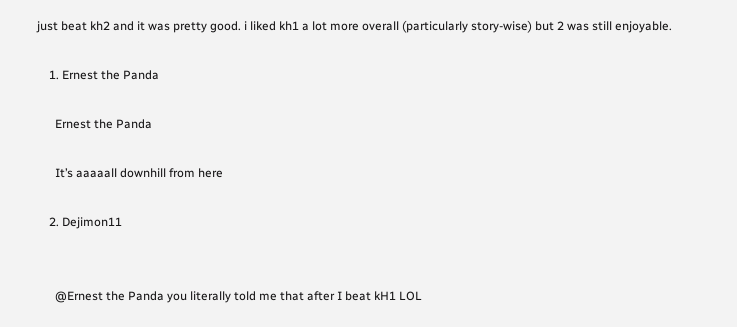just beat kh2 and it was pretty good. i liked kh1 a lot more overall (particularly story-wise) but 2 was still enjoyable.

    1. Ernest the Panda

      Ernest the Panda

      It’s aaaaall downhill from here

    2. Dejimon11


      @Ernest the Panda you literally told me that after I beat kH1 LOL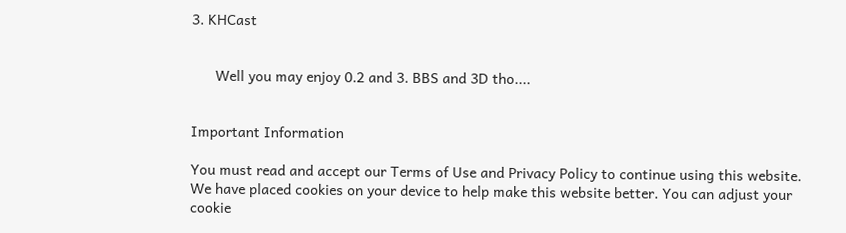3. KHCast


      Well you may enjoy 0.2 and 3. BBS and 3D tho....


Important Information

You must read and accept our Terms of Use and Privacy Policy to continue using this website. We have placed cookies on your device to help make this website better. You can adjust your cookie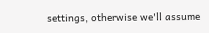settings, otherwise we'll assume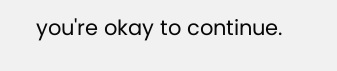you're okay to continue.